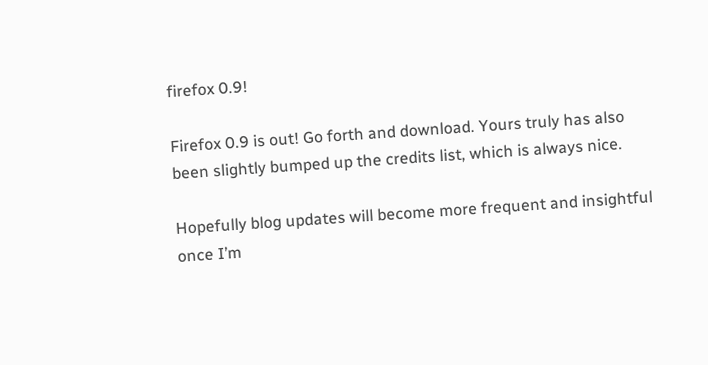firefox 0.9!

Firefox 0.9 is out! Go forth and download. Yours truly has also been slightly bumped up the credits list, which is always nice.

Hopefully blog updates will become more frequent and insightful once I’m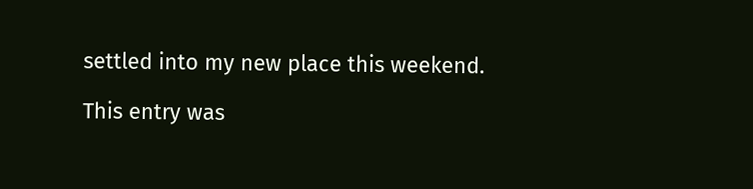settled into my new place this weekend.

This entry was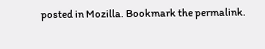posted in Mozilla. Bookmark the permalink.